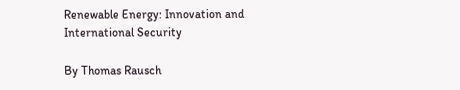Renewable Energy: Innovation and International Security

By Thomas Rausch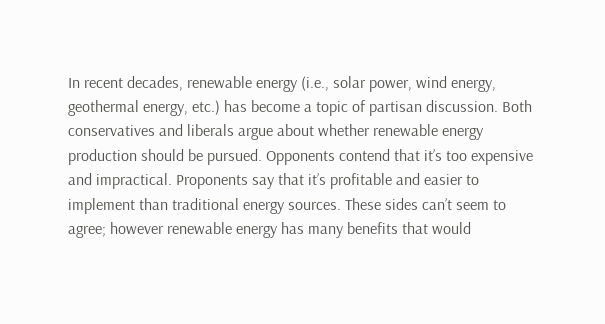In recent decades, renewable energy (i.e., solar power, wind energy, geothermal energy, etc.) has become a topic of partisan discussion. Both conservatives and liberals argue about whether renewable energy production should be pursued. Opponents contend that it’s too expensive and impractical. Proponents say that it’s profitable and easier to implement than traditional energy sources. These sides can’t seem to agree; however renewable energy has many benefits that would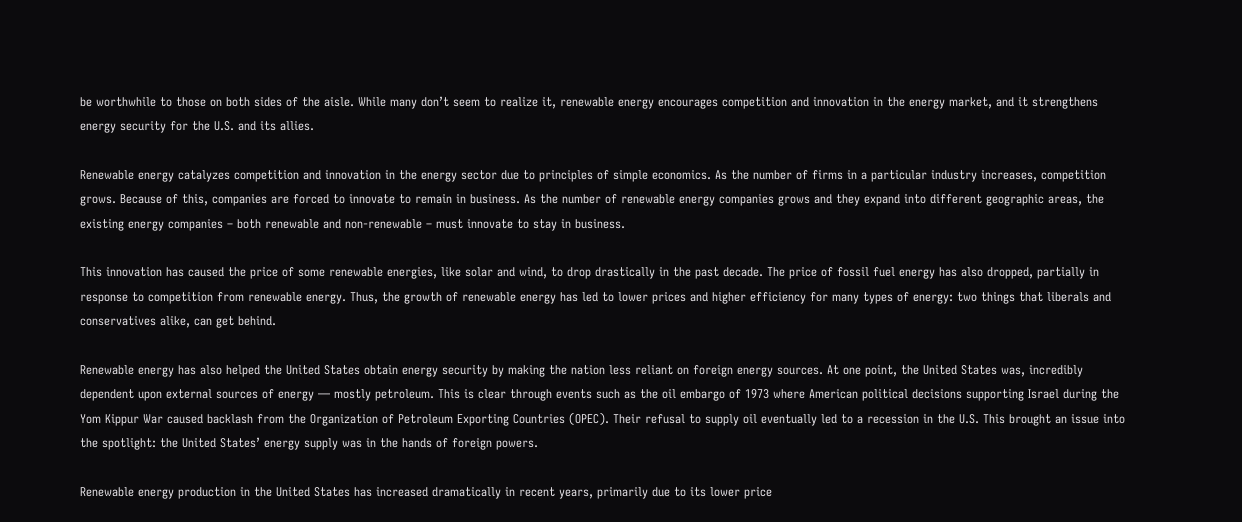be worthwhile to those on both sides of the aisle. While many don’t seem to realize it, renewable energy encourages competition and innovation in the energy market, and it strengthens energy security for the U.S. and its allies.

Renewable energy catalyzes competition and innovation in the energy sector due to principles of simple economics. As the number of firms in a particular industry increases, competition grows. Because of this, companies are forced to innovate to remain in business. As the number of renewable energy companies grows and they expand into different geographic areas, the existing energy companies – both renewable and non-renewable – must innovate to stay in business.

This innovation has caused the price of some renewable energies, like solar and wind, to drop drastically in the past decade. The price of fossil fuel energy has also dropped, partially in response to competition from renewable energy. Thus, the growth of renewable energy has led to lower prices and higher efficiency for many types of energy: two things that liberals and conservatives alike, can get behind.

Renewable energy has also helped the United States obtain energy security by making the nation less reliant on foreign energy sources. At one point, the United States was, incredibly dependent upon external sources of energy — mostly petroleum. This is clear through events such as the oil embargo of 1973 where American political decisions supporting Israel during the Yom Kippur War caused backlash from the Organization of Petroleum Exporting Countries (OPEC). Their refusal to supply oil eventually led to a recession in the U.S. This brought an issue into the spotlight: the United States’ energy supply was in the hands of foreign powers.

Renewable energy production in the United States has increased dramatically in recent years, primarily due to its lower price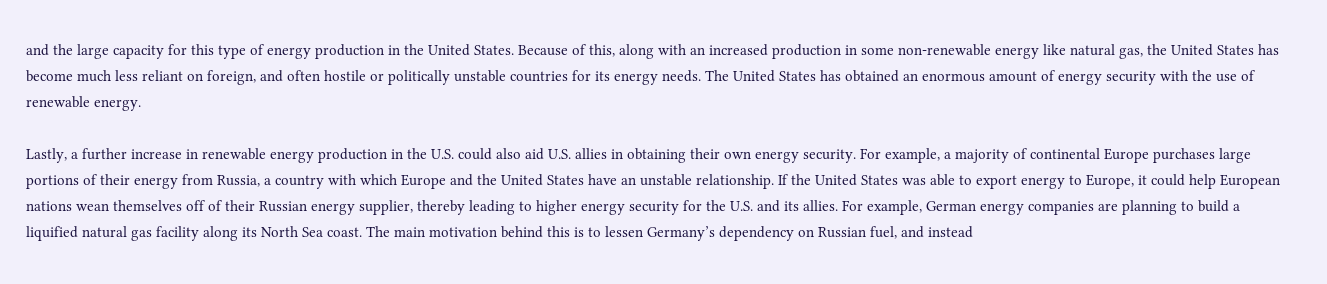and the large capacity for this type of energy production in the United States. Because of this, along with an increased production in some non-renewable energy like natural gas, the United States has become much less reliant on foreign, and often hostile or politically unstable countries for its energy needs. The United States has obtained an enormous amount of energy security with the use of renewable energy.

Lastly, a further increase in renewable energy production in the U.S. could also aid U.S. allies in obtaining their own energy security. For example, a majority of continental Europe purchases large portions of their energy from Russia, a country with which Europe and the United States have an unstable relationship. If the United States was able to export energy to Europe, it could help European nations wean themselves off of their Russian energy supplier, thereby leading to higher energy security for the U.S. and its allies. For example, German energy companies are planning to build a liquified natural gas facility along its North Sea coast. The main motivation behind this is to lessen Germany’s dependency on Russian fuel, and instead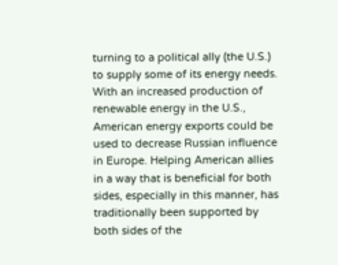turning to a political ally (the U.S.) to supply some of its energy needs. With an increased production of renewable energy in the U.S., American energy exports could be used to decrease Russian influence in Europe. Helping American allies in a way that is beneficial for both sides, especially in this manner, has traditionally been supported by both sides of the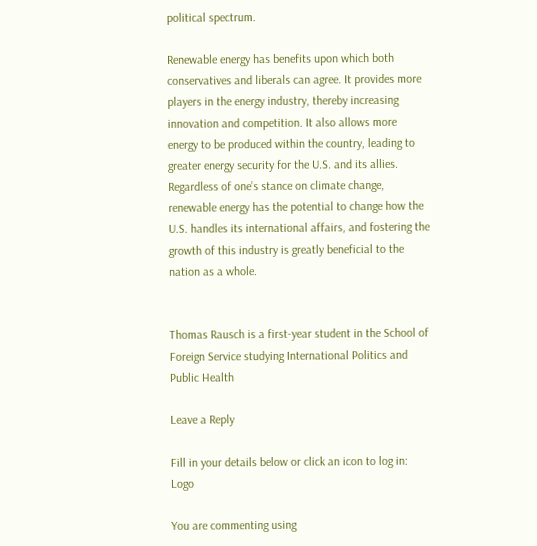political spectrum.

Renewable energy has benefits upon which both conservatives and liberals can agree. It provides more players in the energy industry, thereby increasing innovation and competition. It also allows more energy to be produced within the country, leading to greater energy security for the U.S. and its allies. Regardless of one’s stance on climate change, renewable energy has the potential to change how the U.S. handles its international affairs, and fostering the growth of this industry is greatly beneficial to the nation as a whole.


Thomas Rausch is a first-year student in the School of Foreign Service studying International Politics and Public Health

Leave a Reply

Fill in your details below or click an icon to log in: Logo

You are commenting using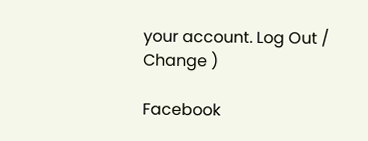your account. Log Out /  Change )

Facebook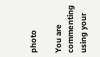photo

You are commenting using your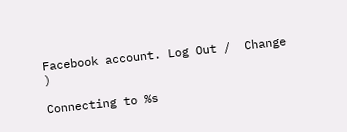Facebook account. Log Out /  Change )

Connecting to %s